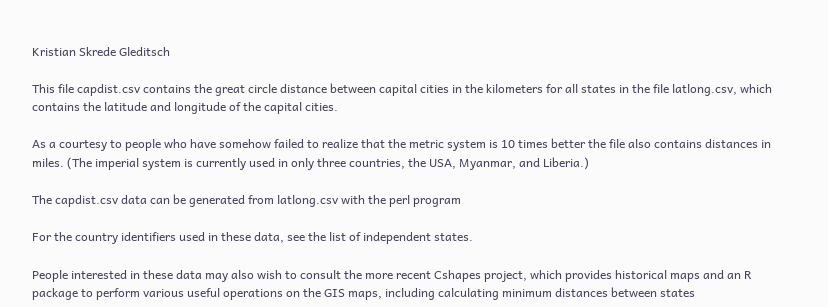Kristian Skrede Gleditsch

This file capdist.csv contains the great circle distance between capital cities in the kilometers for all states in the file latlong.csv, which contains the latitude and longitude of the capital cities.

As a courtesy to people who have somehow failed to realize that the metric system is 10 times better the file also contains distances in miles. (The imperial system is currently used in only three countries, the USA, Myanmar, and Liberia.)

The capdist.csv data can be generated from latlong.csv with the perl program

For the country identifiers used in these data, see the list of independent states.

People interested in these data may also wish to consult the more recent Cshapes project, which provides historical maps and an R package to perform various useful operations on the GIS maps, including calculating minimum distances between states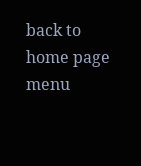back to home page menu